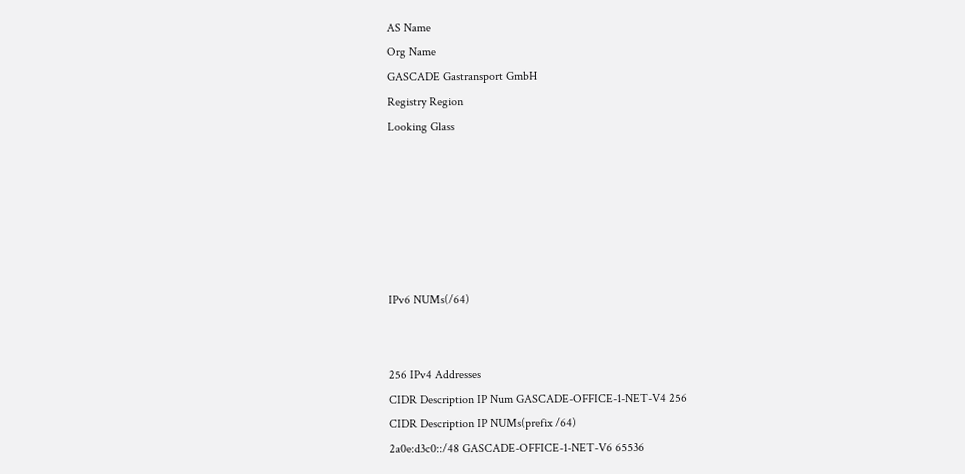AS Name
Org Name
GASCADE Gastransport GmbH
Registry Region
Looking Glass






IPv6 NUMs(/64)


256 IPv4 Addresses
CIDR Description IP Num GASCADE-OFFICE-1-NET-V4 256
CIDR Description IP NUMs(prefix /64)
2a0e:d3c0::/48 GASCADE-OFFICE-1-NET-V6 65536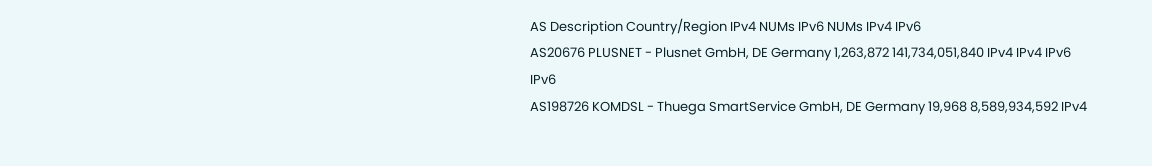AS Description Country/Region IPv4 NUMs IPv6 NUMs IPv4 IPv6
AS20676 PLUSNET - Plusnet GmbH, DE Germany 1,263,872 141,734,051,840 IPv4 IPv4 IPv6 IPv6
AS198726 KOMDSL - Thuega SmartService GmbH, DE Germany 19,968 8,589,934,592 IPv4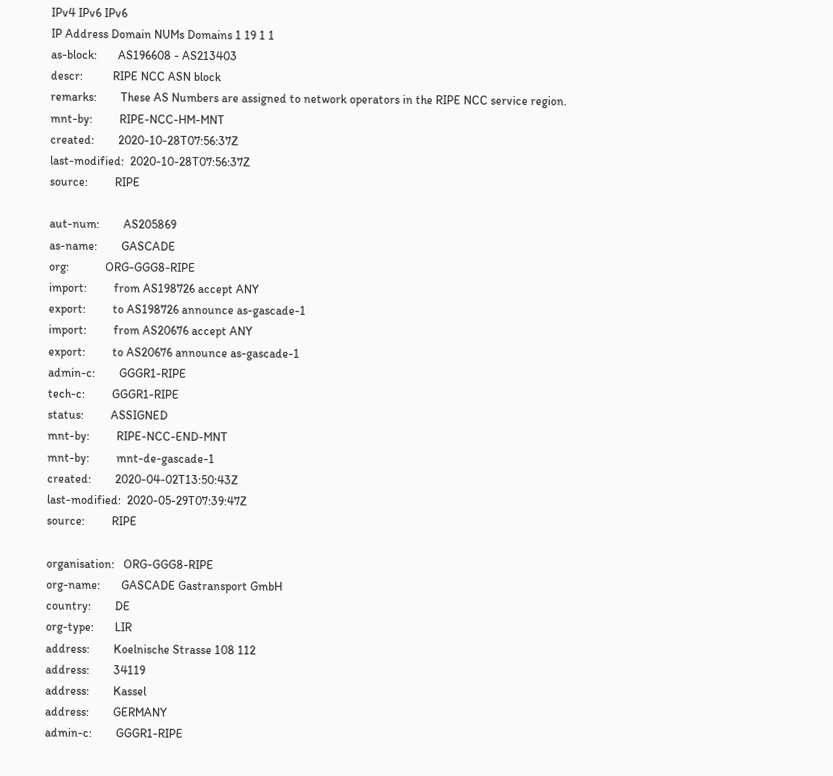IPv4 IPv6 IPv6
IP Address Domain NUMs Domains 1 19 1 1
as-block:       AS196608 - AS213403
descr:          RIPE NCC ASN block
remarks:        These AS Numbers are assigned to network operators in the RIPE NCC service region.
mnt-by:         RIPE-NCC-HM-MNT
created:        2020-10-28T07:56:37Z
last-modified:  2020-10-28T07:56:37Z
source:         RIPE

aut-num:        AS205869
as-name:        GASCADE
org:            ORG-GGG8-RIPE
import:         from AS198726 accept ANY
export:         to AS198726 announce as-gascade-1
import:         from AS20676 accept ANY
export:         to AS20676 announce as-gascade-1
admin-c:        GGGR1-RIPE
tech-c:         GGGR1-RIPE
status:         ASSIGNED
mnt-by:         RIPE-NCC-END-MNT
mnt-by:         mnt-de-gascade-1
created:        2020-04-02T13:50:43Z
last-modified:  2020-05-29T07:39:47Z
source:         RIPE

organisation:   ORG-GGG8-RIPE
org-name:       GASCADE Gastransport GmbH
country:        DE
org-type:       LIR
address:        Koelnische Strasse 108 112
address:        34119
address:        Kassel
address:        GERMANY
admin-c:        GGGR1-RIPE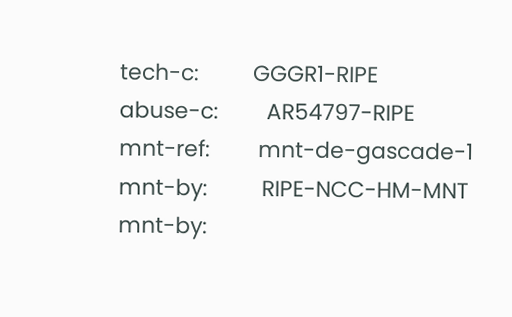tech-c:         GGGR1-RIPE
abuse-c:        AR54797-RIPE
mnt-ref:        mnt-de-gascade-1
mnt-by:         RIPE-NCC-HM-MNT
mnt-by: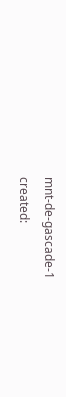mnt-de-gascade-1
created: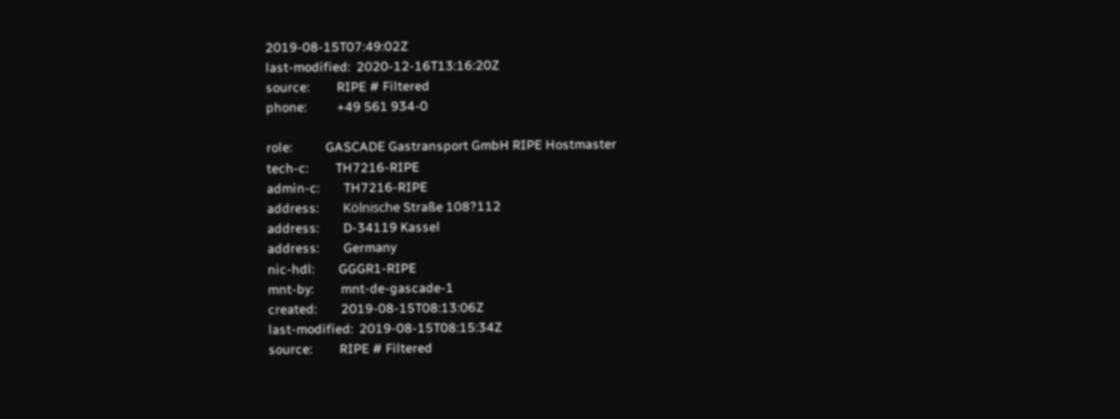2019-08-15T07:49:02Z
last-modified:  2020-12-16T13:16:20Z
source:         RIPE # Filtered
phone:          +49 561 934-0

role:           GASCADE Gastransport GmbH RIPE Hostmaster
tech-c:         TH7216-RIPE
admin-c:        TH7216-RIPE
address:        Kölnische Straße 108?112
address:        D-34119 Kassel
address:        Germany
nic-hdl:        GGGR1-RIPE
mnt-by:         mnt-de-gascade-1
created:        2019-08-15T08:13:06Z
last-modified:  2019-08-15T08:15:34Z
source:         RIPE # Filtered